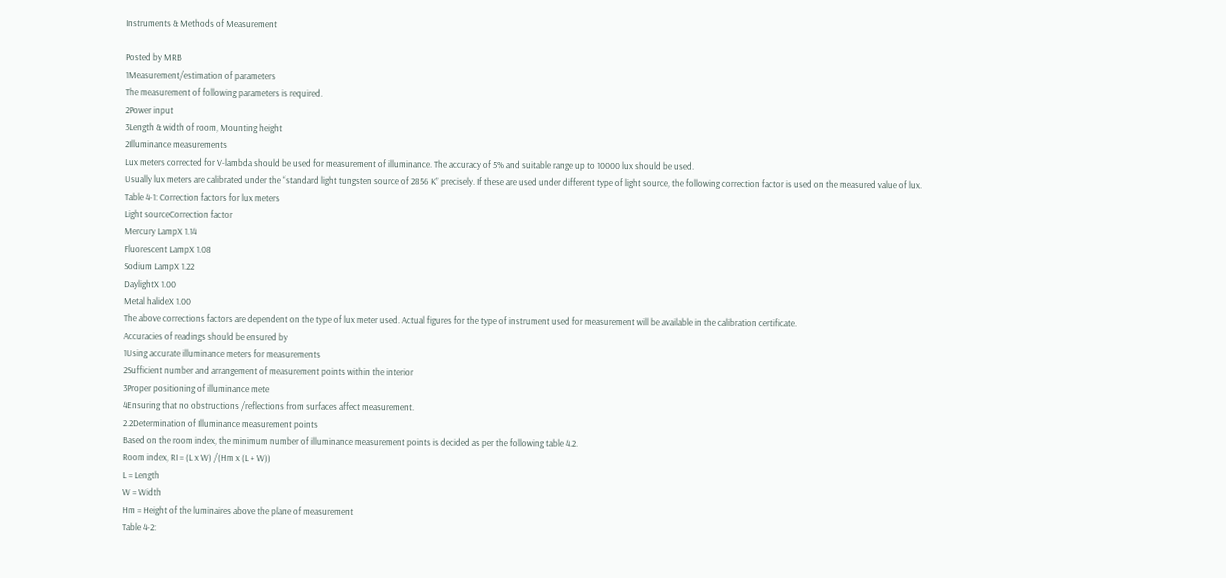Instruments & Methods of Measurement

Posted by MRB
1Measurement/estimation of parameters
The measurement of following parameters is required.
2Power input
3Length & width of room, Mounting height
2Illuminance measurements
Lux meters corrected for V-lambda should be used for measurement of illuminance. The accuracy of 5% and suitable range up to 10000 lux should be used.
Usually lux meters are calibrated under the “standard light tungsten source of 2856 K” precisely. If these are used under different type of light source, the following correction factor is used on the measured value of lux.
Table 4-1: Correction factors for lux meters
Light sourceCorrection factor
Mercury LampX 1.14
Fluorescent LampX 1.08
Sodium LampX 1.22
DaylightX 1.00
Metal halideX 1.00
The above corrections factors are dependent on the type of lux meter used. Actual figures for the type of instrument used for measurement will be available in the calibration certificate.
Accuracies of readings should be ensured by
1Using accurate illuminance meters for measurements
2Sufficient number and arrangement of measurement points within the interior
3Proper positioning of illuminance mete
4Ensuring that no obstructions /reflections from surfaces affect measurement.
2.2Determination of Illuminance measurement points
Based on the room index, the minimum number of illuminance measurement points is decided as per the following table 4.2.
Room index, RI = (L x W) /(Hm x (L + W))
L = Length
W = Width
Hm = Height of the luminaires above the plane of measurement
Table 4-2: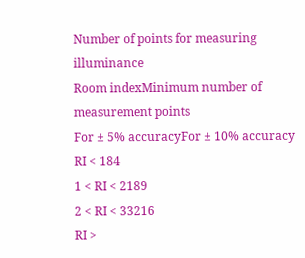Number of points for measuring illuminance
Room indexMinimum number of measurement points
For ± 5% accuracyFor ± 10% accuracy
RI < 184
1 < RI < 2189
2 < RI < 33216
RI >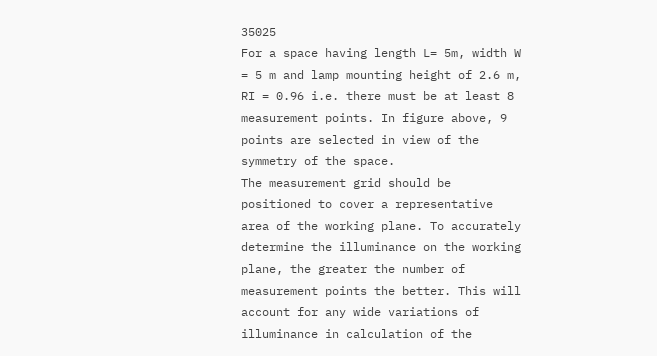35025
For a space having length L= 5m, width W = 5 m and lamp mounting height of 2.6 m, RI = 0.96 i.e. there must be at least 8 measurement points. In figure above, 9 points are selected in view of the symmetry of the space.
The measurement grid should be positioned to cover a representative area of the working plane. To accurately determine the illuminance on the working plane, the greater the number of measurement points the better. This will account for any wide variations of illuminance in calculation of the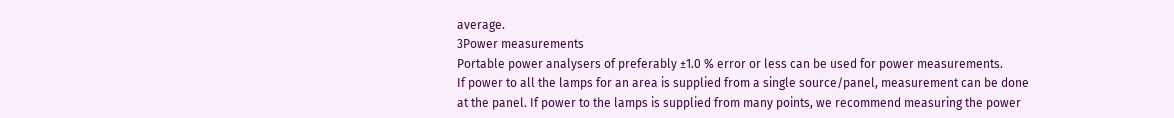average.
3Power measurements
Portable power analysers of preferably ±1.0 % error or less can be used for power measurements.
If power to all the lamps for an area is supplied from a single source/panel, measurement can be done at the panel. If power to the lamps is supplied from many points, we recommend measuring the power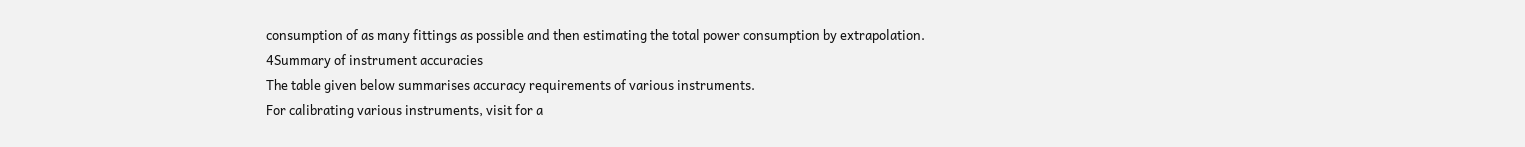consumption of as many fittings as possible and then estimating the total power consumption by extrapolation.
4Summary of instrument accuracies
The table given below summarises accuracy requirements of various instruments.
For calibrating various instruments, visit for a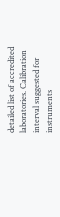detailed list of accredited laboratories. Calibration interval suggested for instruments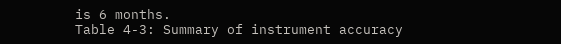is 6 months.
Table 4-3: Summary of instrument accuracy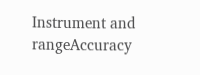Instrument and rangeAccuracy